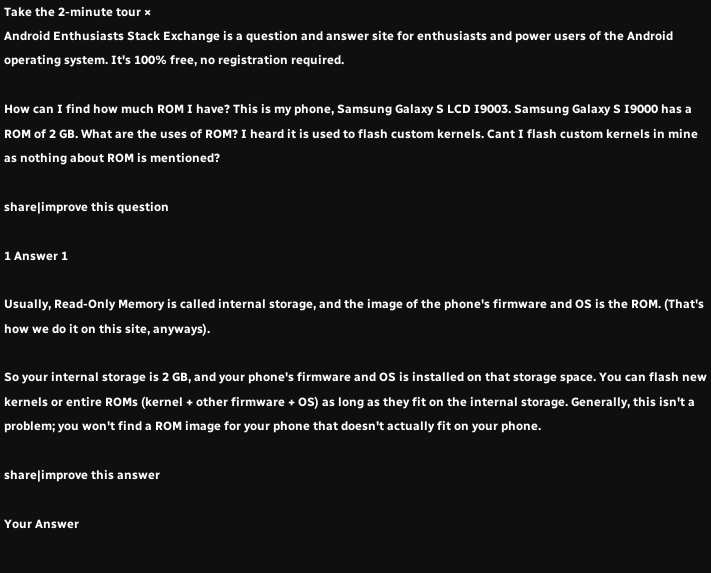Take the 2-minute tour ×
Android Enthusiasts Stack Exchange is a question and answer site for enthusiasts and power users of the Android operating system. It's 100% free, no registration required.

How can I find how much ROM I have? This is my phone, Samsung Galaxy S LCD I9003. Samsung Galaxy S I9000 has a ROM of 2 GB. What are the uses of ROM? I heard it is used to flash custom kernels. Cant I flash custom kernels in mine as nothing about ROM is mentioned?

share|improve this question

1 Answer 1

Usually, Read-Only Memory is called internal storage, and the image of the phone's firmware and OS is the ROM. (That's how we do it on this site, anyways).

So your internal storage is 2 GB, and your phone's firmware and OS is installed on that storage space. You can flash new kernels or entire ROMs (kernel + other firmware + OS) as long as they fit on the internal storage. Generally, this isn't a problem; you won't find a ROM image for your phone that doesn't actually fit on your phone.

share|improve this answer

Your Answer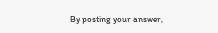By posting your answer,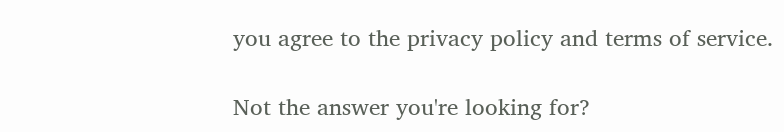you agree to the privacy policy and terms of service.

Not the answer you're looking for?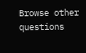Browse other questions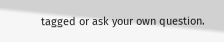tagged or ask your own question.